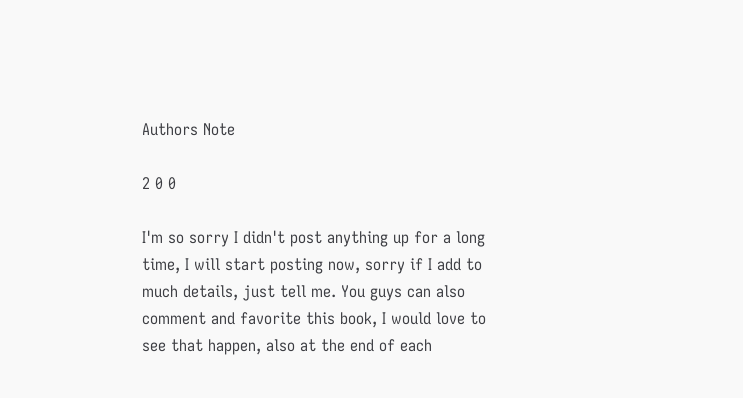Authors Note

2 0 0

I'm so sorry I didn't post anything up for a long time, I will start posting now, sorry if I add to much details, just tell me. You guys can also comment and favorite this book, I would love to see that happen, also at the end of each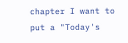chapter I want to put a "Today's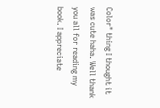Color" thing I thought it was cute haha. Well thank you all for reading my book. I appreciate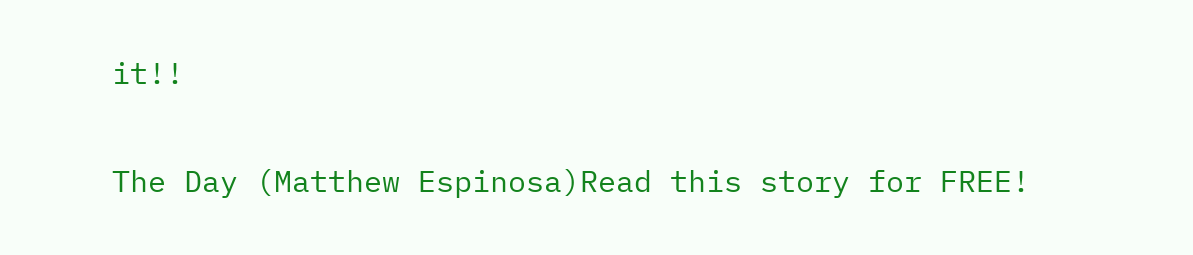it!!

The Day (Matthew Espinosa)Read this story for FREE!